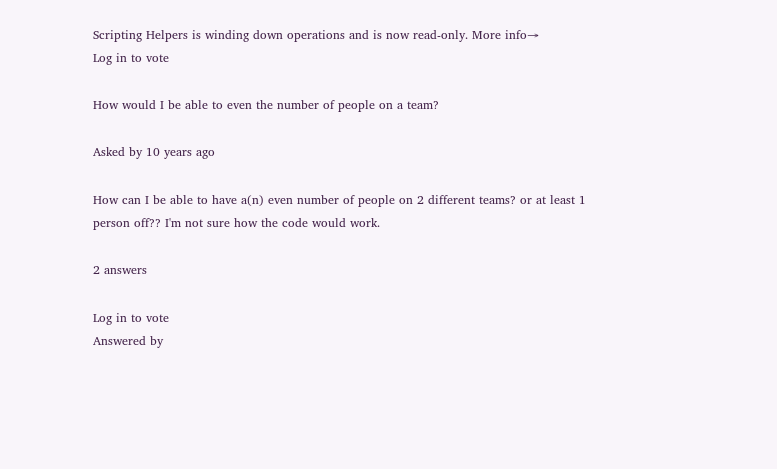Scripting Helpers is winding down operations and is now read-only. More info→
Log in to vote

How would I be able to even the number of people on a team?

Asked by 10 years ago

How can I be able to have a(n) even number of people on 2 different teams? or at least 1 person off?? I'm not sure how the code would work.

2 answers

Log in to vote
Answered by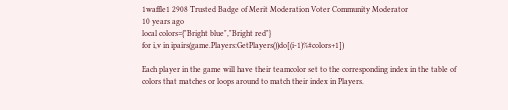1waffle1 2908 Trusted Badge of Merit Moderation Voter Community Moderator
10 years ago
local colors={"Bright blue","Bright red"}
for i,v in ipairs(game.Players:GetPlayers())do[(i-1)%#colors+1])

Each player in the game will have their teamcolor set to the corresponding index in the table of colors that matches or loops around to match their index in Players.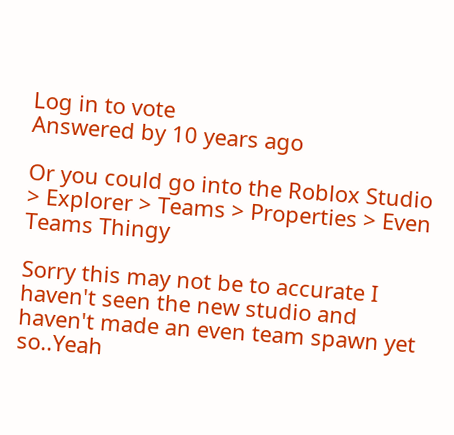Log in to vote
Answered by 10 years ago

Or you could go into the Roblox Studio > Explorer > Teams > Properties > Even Teams Thingy

Sorry this may not be to accurate I haven't seen the new studio and haven't made an even team spawn yet so..Yeah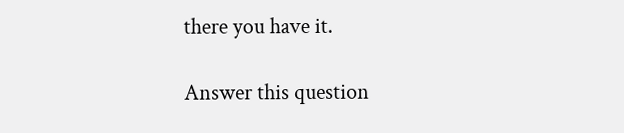there you have it.

Answer this question